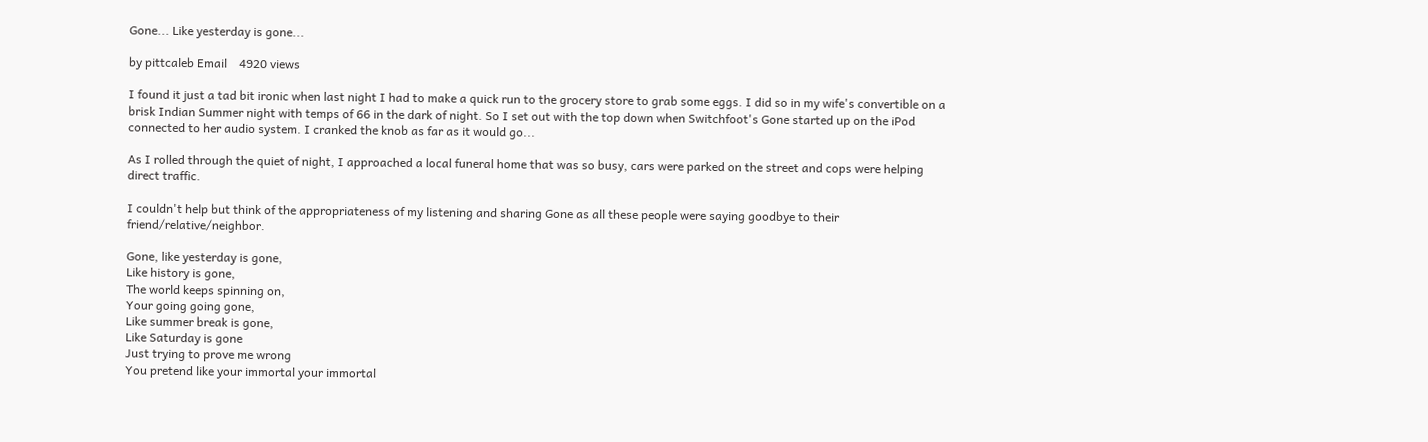Gone... Like yesterday is gone...

by pittcaleb Email    4920 views

I found it just a tad bit ironic when last night I had to make a quick run to the grocery store to grab some eggs. I did so in my wife's convertible on a brisk Indian Summer night with temps of 66 in the dark of night. So I set out with the top down when Switchfoot's Gone started up on the iPod connected to her audio system. I cranked the knob as far as it would go...

As I rolled through the quiet of night, I approached a local funeral home that was so busy, cars were parked on the street and cops were helping direct traffic.

I couldn't help but think of the appropriateness of my listening and sharing Gone as all these people were saying goodbye to their friend/relative/neighbor.

Gone, like yesterday is gone,
Like history is gone,
The world keeps spinning on,
Your going going gone,
Like summer break is gone,
Like Saturday is gone
Just trying to prove me wrong
You pretend like your immortal your immortal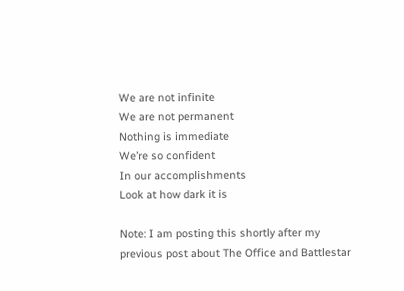We are not infinite
We are not permanent
Nothing is immediate
We’re so confident
In our accomplishments
Look at how dark it is

Note: I am posting this shortly after my previous post about The Office and Battlestar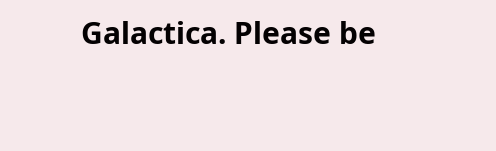Galactica. Please be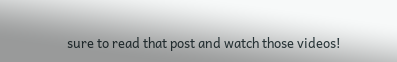sure to read that post and watch those videos!